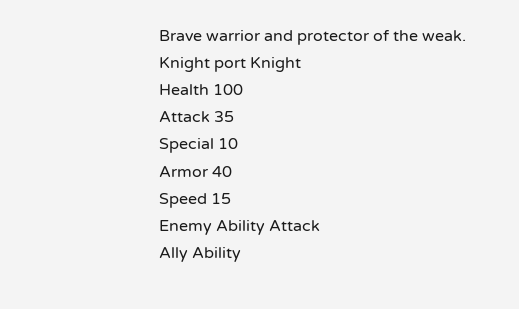Brave warrior and protector of the weak.
Knight port Knight
Health 100
Attack 35
Special 10
Armor 40
Speed 15
Enemy Ability Attack
Ally Ability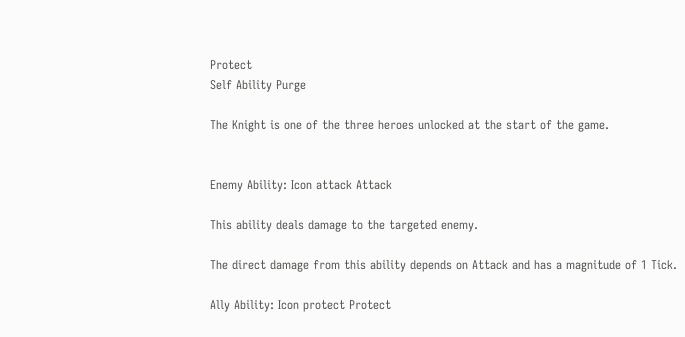Protect
Self Ability Purge

The Knight is one of the three heroes unlocked at the start of the game.


Enemy Ability: Icon attack Attack

This ability deals damage to the targeted enemy.

The direct damage from this ability depends on Attack and has a magnitude of 1 Tick.

Ally Ability: Icon protect Protect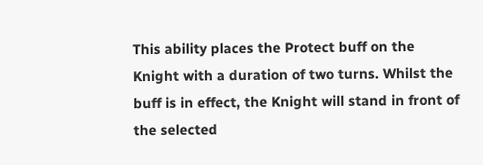This ability places the Protect buff on the Knight with a duration of two turns. Whilst the buff is in effect, the Knight will stand in front of the selected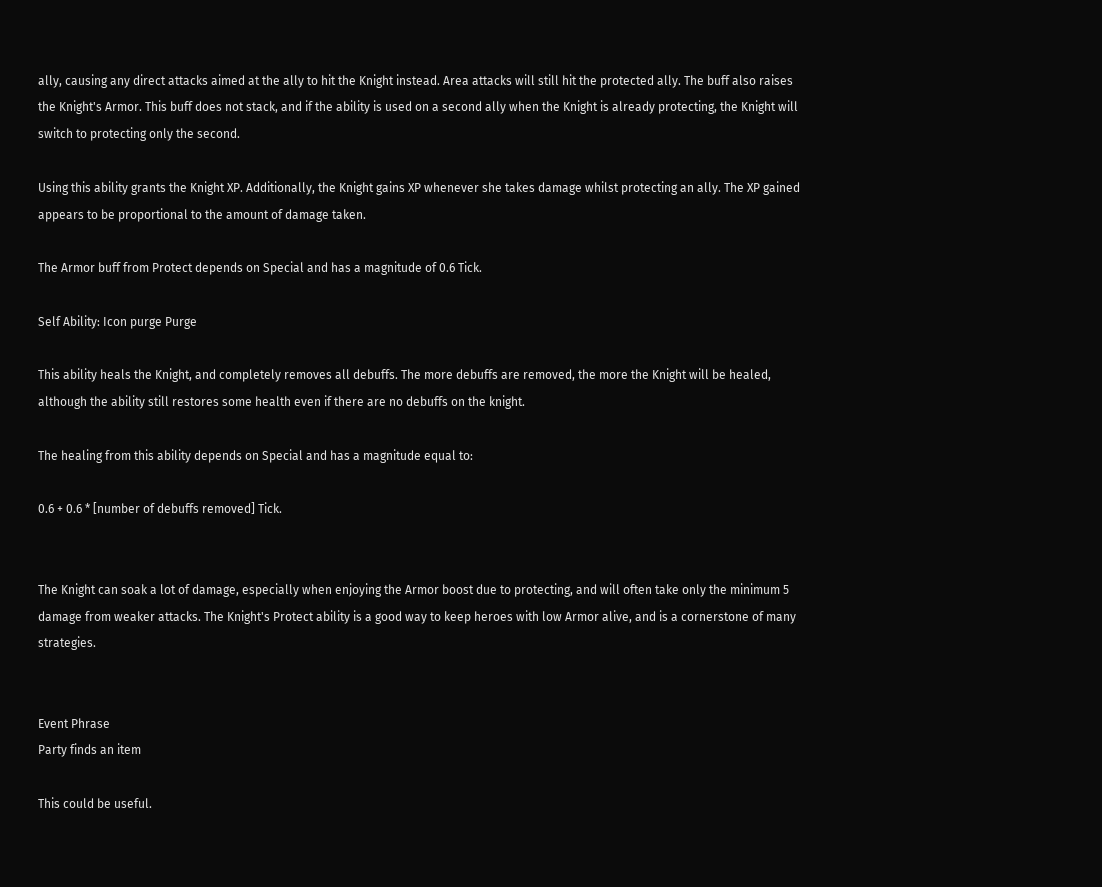ally, causing any direct attacks aimed at the ally to hit the Knight instead. Area attacks will still hit the protected ally. The buff also raises the Knight's Armor. This buff does not stack, and if the ability is used on a second ally when the Knight is already protecting, the Knight will switch to protecting only the second.

Using this ability grants the Knight XP. Additionally, the Knight gains XP whenever she takes damage whilst protecting an ally. The XP gained appears to be proportional to the amount of damage taken.

The Armor buff from Protect depends on Special and has a magnitude of 0.6 Tick.

Self Ability: Icon purge Purge

This ability heals the Knight, and completely removes all debuffs. The more debuffs are removed, the more the Knight will be healed, although the ability still restores some health even if there are no debuffs on the knight.

The healing from this ability depends on Special and has a magnitude equal to:

0.6 + 0.6 * [number of debuffs removed] Tick.


The Knight can soak a lot of damage, especially when enjoying the Armor boost due to protecting, and will often take only the minimum 5 damage from weaker attacks. The Knight's Protect ability is a good way to keep heroes with low Armor alive, and is a cornerstone of many strategies.


Event Phrase
Party finds an item

This could be useful.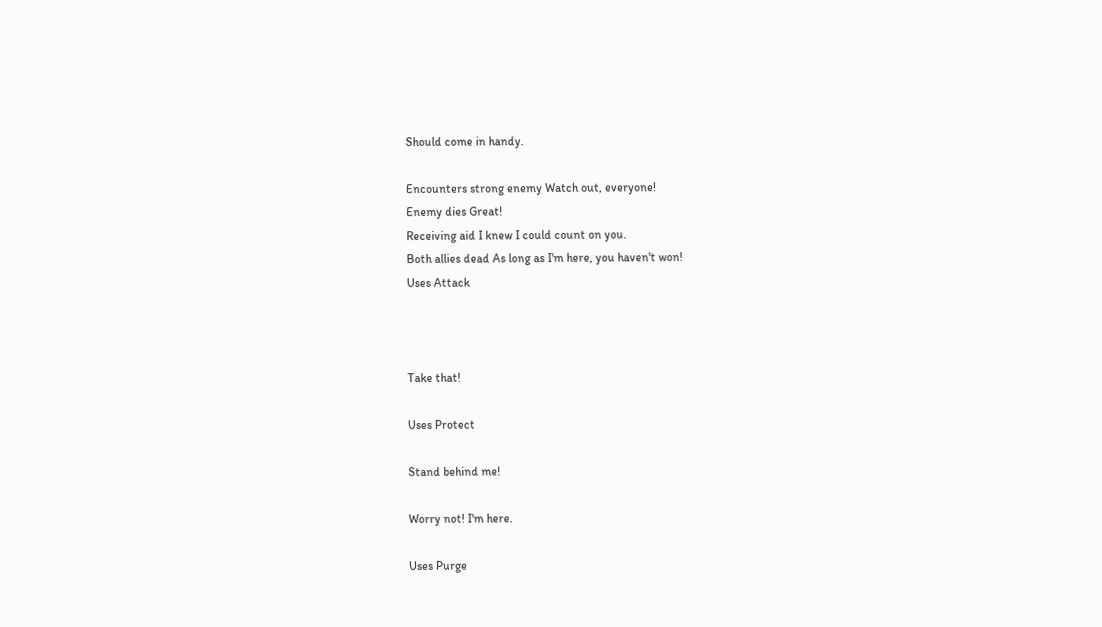Should come in handy.

Encounters strong enemy Watch out, everyone!
Enemy dies Great!
Receiving aid I knew I could count on you.
Both allies dead As long as I'm here, you haven't won!
Uses Attack



Take that!

Uses Protect

Stand behind me!

Worry not! I'm here.

Uses Purge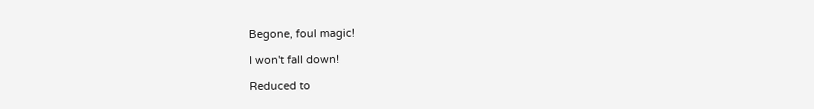Begone, foul magic!

I won't fall down!

Reduced to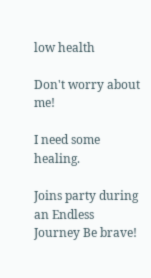low health

Don't worry about me!

I need some healing.

Joins party during an Endless Journey Be brave!